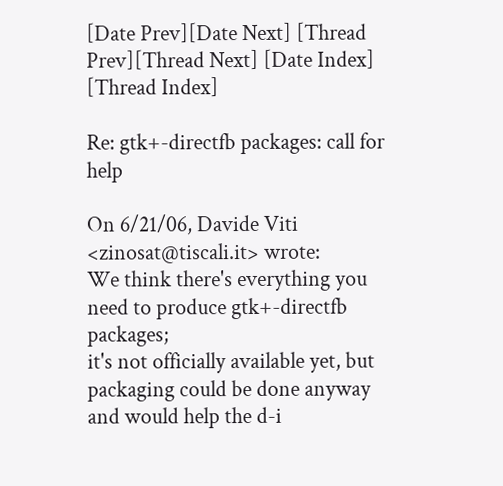[Date Prev][Date Next] [Thread Prev][Thread Next] [Date Index] [Thread Index]

Re: gtk+-directfb packages: call for help

On 6/21/06, Davide Viti <zinosat@tiscali.it> wrote:
We think there's everything you need to produce gtk+-directfb packages;
it's not officially available yet, but packaging could be done anyway
and would help the d-i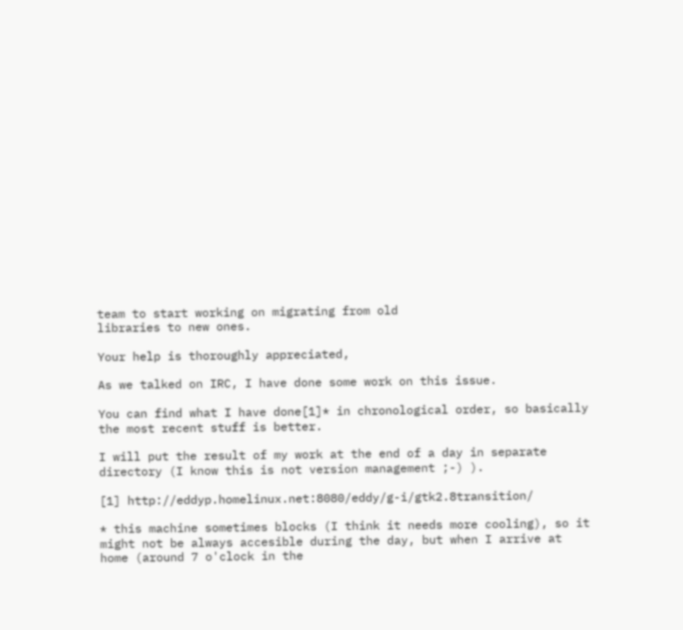team to start working on migrating from old
libraries to new ones.

Your help is thoroughly appreciated,

As we talked on IRC, I have done some work on this issue.

You can find what I have done[1]* in chronological order, so basically
the most recent stuff is better.

I will put the result of my work at the end of a day in separate
directory (I know this is not version management ;-) ).

[1] http://eddyp.homelinux.net:8080/eddy/g-i/gtk2.8transition/

* this machine sometimes blocks (I think it needs more cooling), so it
might not be always accesible during the day, but when I arrive at
home (around 7 o'clock in the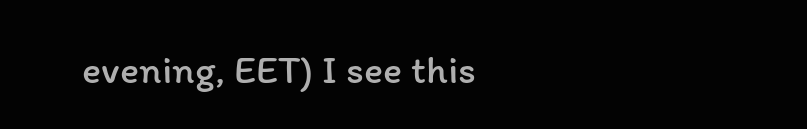evening, EET) I see this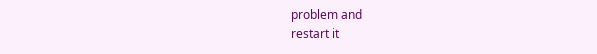problem and
restart it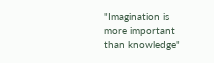"Imagination is more important than knowledge"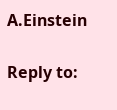A.Einstein

Reply to: